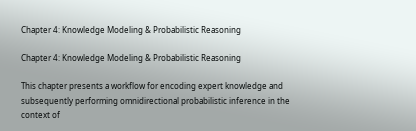Chapter 4: Knowledge Modeling & Probabilistic Reasoning

Chapter 4: Knowledge Modeling & Probabilistic Reasoning

This chapter presents a workflow for encoding expert knowledge and subsequently performing omnidirectional probabilistic inference in the context of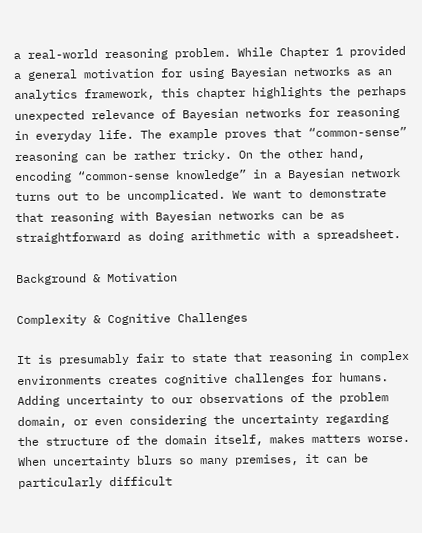a real-world reasoning problem. While Chapter 1 provided a general motivation for using Bayesian networks as an analytics framework, this chapter highlights the perhaps unexpected relevance of Bayesian networks for reasoning in everyday life. The example proves that “common-sense” reasoning can be rather tricky. On the other hand, encoding “common-sense knowledge” in a Bayesian network turns out to be uncomplicated. We want to demonstrate that reasoning with Bayesian networks can be as straightforward as doing arithmetic with a spreadsheet.

Background & Motivation

Complexity & Cognitive Challenges

It is presumably fair to state that reasoning in complex environments creates cognitive challenges for humans. Adding uncertainty to our observations of the problem domain, or even considering the uncertainty regarding the structure of the domain itself, makes matters worse. When uncertainty blurs so many premises, it can be particularly difficult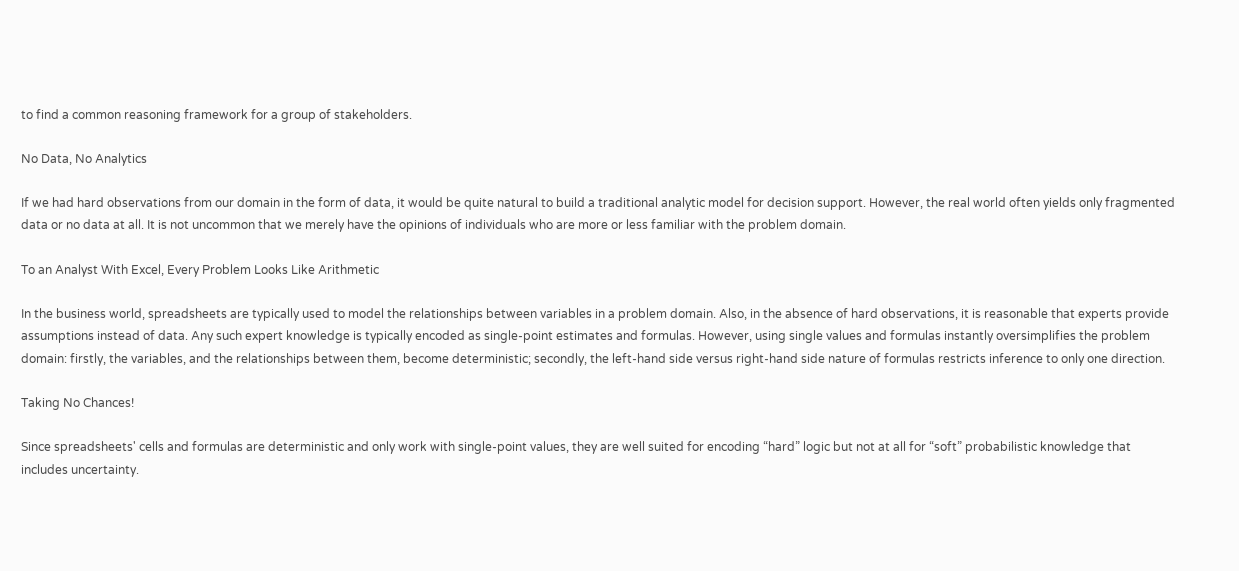to find a common reasoning framework for a group of stakeholders.

No Data, No Analytics

If we had hard observations from our domain in the form of data, it would be quite natural to build a traditional analytic model for decision support. However, the real world often yields only fragmented data or no data at all. It is not uncommon that we merely have the opinions of individuals who are more or less familiar with the problem domain.

To an Analyst With Excel, Every Problem Looks Like Arithmetic

In the business world, spreadsheets are typically used to model the relationships between variables in a problem domain. Also, in the absence of hard observations, it is reasonable that experts provide assumptions instead of data. Any such expert knowledge is typically encoded as single-point estimates and formulas. However, using single values and formulas instantly oversimplifies the problem domain: firstly, the variables, and the relationships between them, become deterministic; secondly, the left-hand side versus right-hand side nature of formulas restricts inference to only one direction.

Taking No Chances!

Since spreadsheets' cells and formulas are deterministic and only work with single-point values, they are well suited for encoding “hard” logic but not at all for “soft” probabilistic knowledge that includes uncertainty.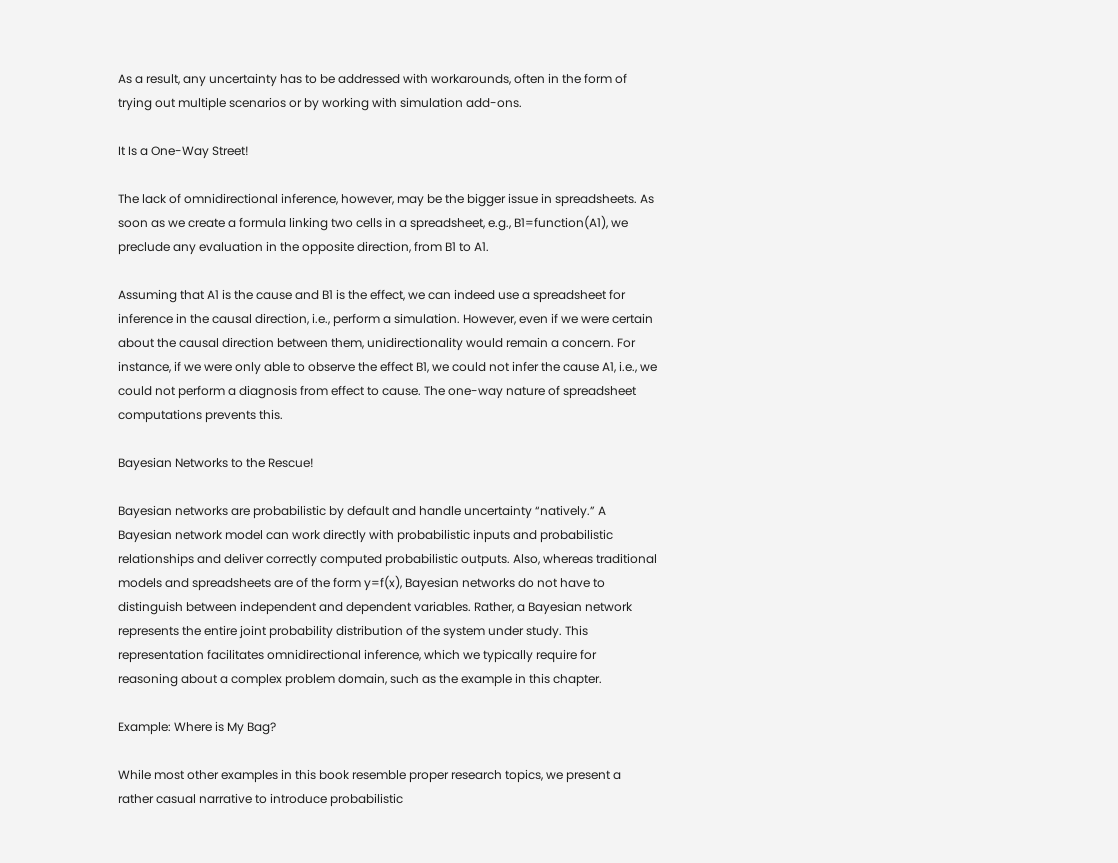As a result, any uncertainty has to be addressed with workarounds, often in the form of trying out multiple scenarios or by working with simulation add-ons.

It Is a One-Way Street!

The lack of omnidirectional inference, however, may be the bigger issue in spreadsheets. As soon as we create a formula linking two cells in a spreadsheet, e.g., B1=function(A1), we preclude any evaluation in the opposite direction, from B1 to A1.

Assuming that A1 is the cause and B1 is the effect, we can indeed use a spreadsheet for inference in the causal direction, i.e., perform a simulation. However, even if we were certain about the causal direction between them, unidirectionality would remain a concern. For instance, if we were only able to observe the effect B1, we could not infer the cause A1, i.e., we could not perform a diagnosis from effect to cause. The one-way nature of spreadsheet computations prevents this.

Bayesian Networks to the Rescue!

Bayesian networks are probabilistic by default and handle uncertainty “natively.” A Bayesian network model can work directly with probabilistic inputs and probabilistic relationships and deliver correctly computed probabilistic outputs. Also, whereas traditional models and spreadsheets are of the form y=f(x), Bayesian networks do not have to distinguish between independent and dependent variables. Rather, a Bayesian network represents the entire joint probability distribution of the system under study. This representation facilitates omnidirectional inference, which we typically require for reasoning about a complex problem domain, such as the example in this chapter.

Example: Where is My Bag?

While most other examples in this book resemble proper research topics, we present a rather casual narrative to introduce probabilistic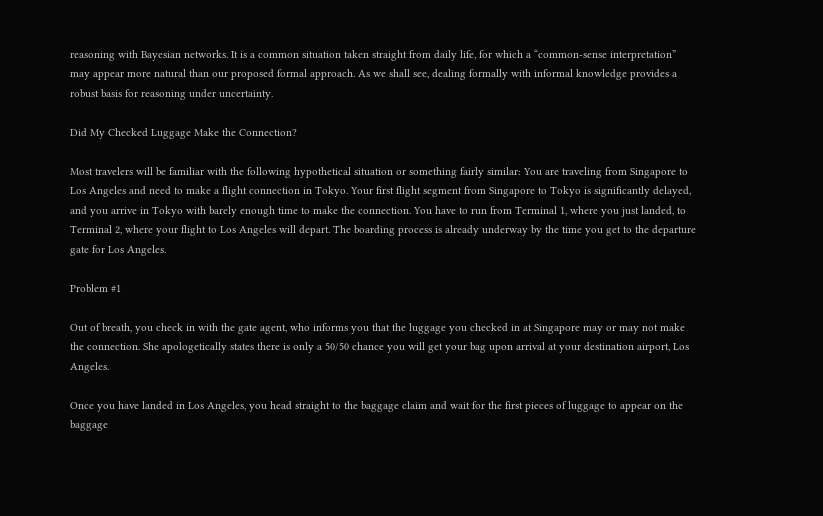reasoning with Bayesian networks. It is a common situation taken straight from daily life, for which a “common-sense interpretation” may appear more natural than our proposed formal approach. As we shall see, dealing formally with informal knowledge provides a robust basis for reasoning under uncertainty.

Did My Checked Luggage Make the Connection?

Most travelers will be familiar with the following hypothetical situation or something fairly similar: You are traveling from Singapore to Los Angeles and need to make a flight connection in Tokyo. Your first flight segment from Singapore to Tokyo is significantly delayed, and you arrive in Tokyo with barely enough time to make the connection. You have to run from Terminal 1, where you just landed, to Terminal 2, where your flight to Los Angeles will depart. The boarding process is already underway by the time you get to the departure gate for Los Angeles.

Problem #1

Out of breath, you check in with the gate agent, who informs you that the luggage you checked in at Singapore may or may not make the connection. She apologetically states there is only a 50/50 chance you will get your bag upon arrival at your destination airport, Los Angeles.

Once you have landed in Los Angeles, you head straight to the baggage claim and wait for the first pieces of luggage to appear on the baggage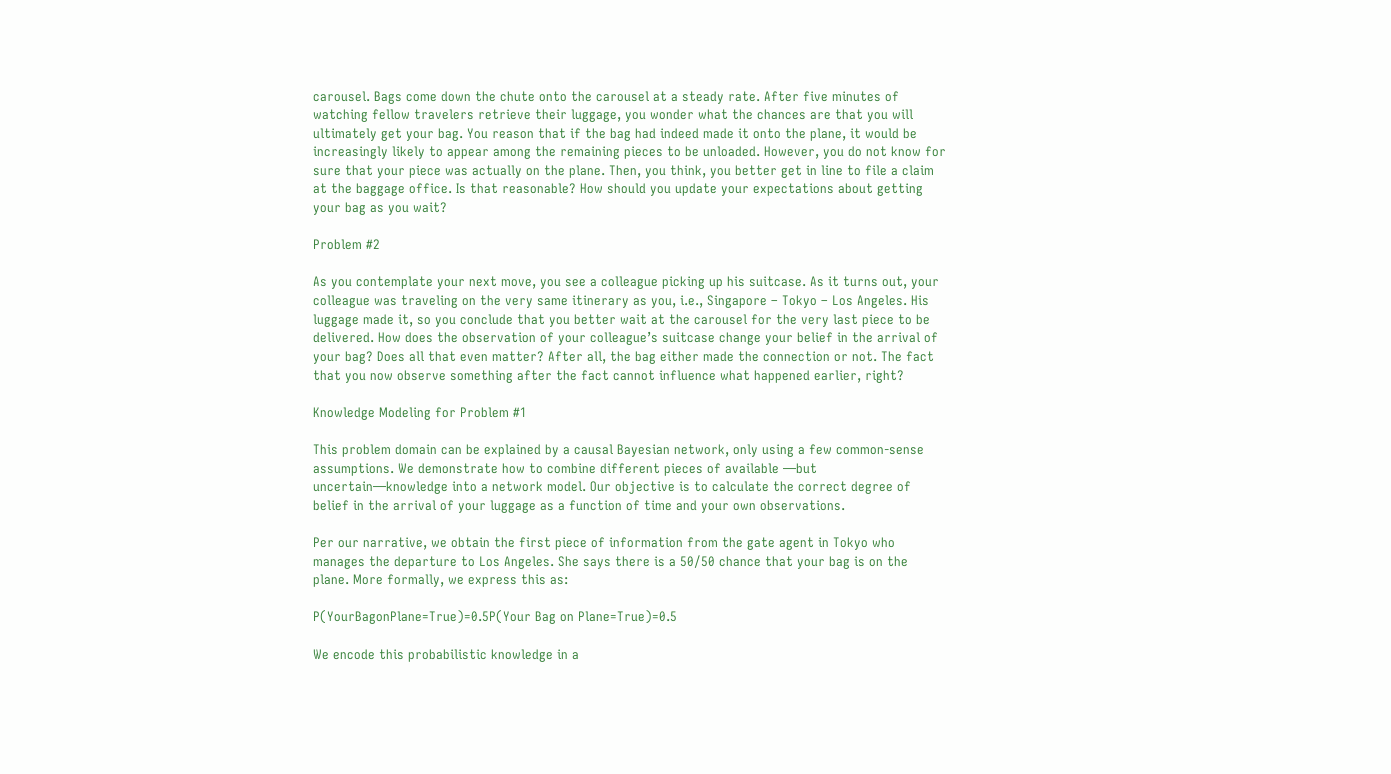carousel. Bags come down the chute onto the carousel at a steady rate. After five minutes of watching fellow travelers retrieve their luggage, you wonder what the chances are that you will ultimately get your bag. You reason that if the bag had indeed made it onto the plane, it would be increasingly likely to appear among the remaining pieces to be unloaded. However, you do not know for sure that your piece was actually on the plane. Then, you think, you better get in line to file a claim at the baggage office. Is that reasonable? How should you update your expectations about getting your bag as you wait?

Problem #2

As you contemplate your next move, you see a colleague picking up his suitcase. As it turns out, your colleague was traveling on the very same itinerary as you, i.e., Singapore – Tokyo – Los Angeles. His luggage made it, so you conclude that you better wait at the carousel for the very last piece to be delivered. How does the observation of your colleague’s suitcase change your belief in the arrival of your bag? Does all that even matter? After all, the bag either made the connection or not. The fact that you now observe something after the fact cannot influence what happened earlier, right?

Knowledge Modeling for Problem #1

This problem domain can be explained by a causal Bayesian network, only using a few common-sense assumptions. We demonstrate how to combine different pieces of available —but uncertain—knowledge into a network model. Our objective is to calculate the correct degree of belief in the arrival of your luggage as a function of time and your own observations.

Per our narrative, we obtain the first piece of information from the gate agent in Tokyo who manages the departure to Los Angeles. She says there is a 50/50 chance that your bag is on the plane. More formally, we express this as:

P(YourBagonPlane=True)=0.5P(Your Bag on Plane=True)=0.5

We encode this probabilistic knowledge in a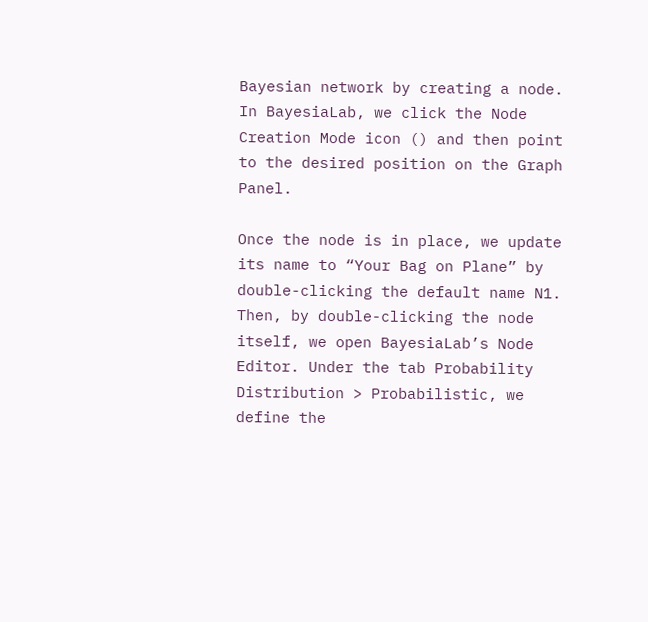Bayesian network by creating a node. In BayesiaLab, we click the Node Creation Mode icon () and then point to the desired position on the Graph Panel.

Once the node is in place, we update its name to “Your Bag on Plane” by double-clicking the default name N1. Then, by double-clicking the node itself, we open BayesiaLab’s Node Editor. Under the tab Probability Distribution > Probabilistic, we define the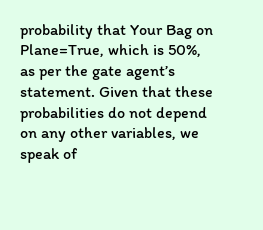probability that Your Bag on Plane=True, which is 50%, as per the gate agent’s statement. Given that these probabilities do not depend on any other variables, we speak of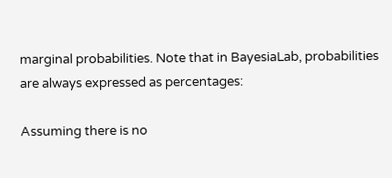marginal probabilities. Note that in BayesiaLab, probabilities are always expressed as percentages:

Assuming there is no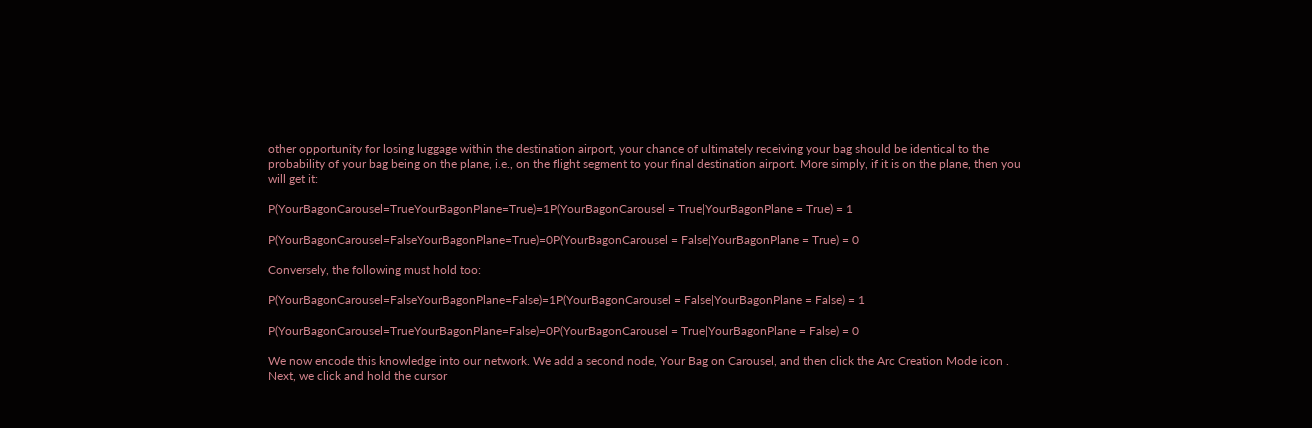other opportunity for losing luggage within the destination airport, your chance of ultimately receiving your bag should be identical to the probability of your bag being on the plane, i.e., on the flight segment to your final destination airport. More simply, if it is on the plane, then you will get it:

P(YourBagonCarousel=TrueYourBagonPlane=True)=1P(YourBagonCarousel = True|YourBagonPlane = True) = 1

P(YourBagonCarousel=FalseYourBagonPlane=True)=0P(YourBagonCarousel = False|YourBagonPlane = True) = 0

Conversely, the following must hold too:

P(YourBagonCarousel=FalseYourBagonPlane=False)=1P(YourBagonCarousel = False|YourBagonPlane = False) = 1

P(YourBagonCarousel=TrueYourBagonPlane=False)=0P(YourBagonCarousel = True|YourBagonPlane = False) = 0

We now encode this knowledge into our network. We add a second node, Your Bag on Carousel, and then click the Arc Creation Mode icon . Next, we click and hold the cursor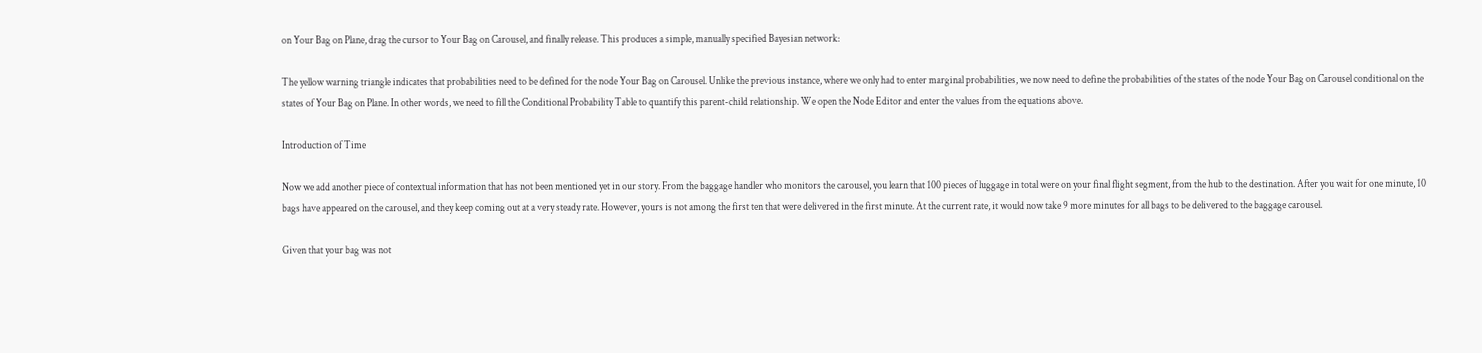on Your Bag on Plane, drag the cursor to Your Bag on Carousel, and finally release. This produces a simple, manually specified Bayesian network:

The yellow warning triangle indicates that probabilities need to be defined for the node Your Bag on Carousel. Unlike the previous instance, where we only had to enter marginal probabilities, we now need to define the probabilities of the states of the node Your Bag on Carousel conditional on the states of Your Bag on Plane. In other words, we need to fill the Conditional Probability Table to quantify this parent-child relationship. We open the Node Editor and enter the values from the equations above.

Introduction of Time

Now we add another piece of contextual information that has not been mentioned yet in our story. From the baggage handler who monitors the carousel, you learn that 100 pieces of luggage in total were on your final flight segment, from the hub to the destination. After you wait for one minute, 10 bags have appeared on the carousel, and they keep coming out at a very steady rate. However, yours is not among the first ten that were delivered in the first minute. At the current rate, it would now take 9 more minutes for all bags to be delivered to the baggage carousel.

Given that your bag was not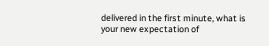delivered in the first minute, what is your new expectation of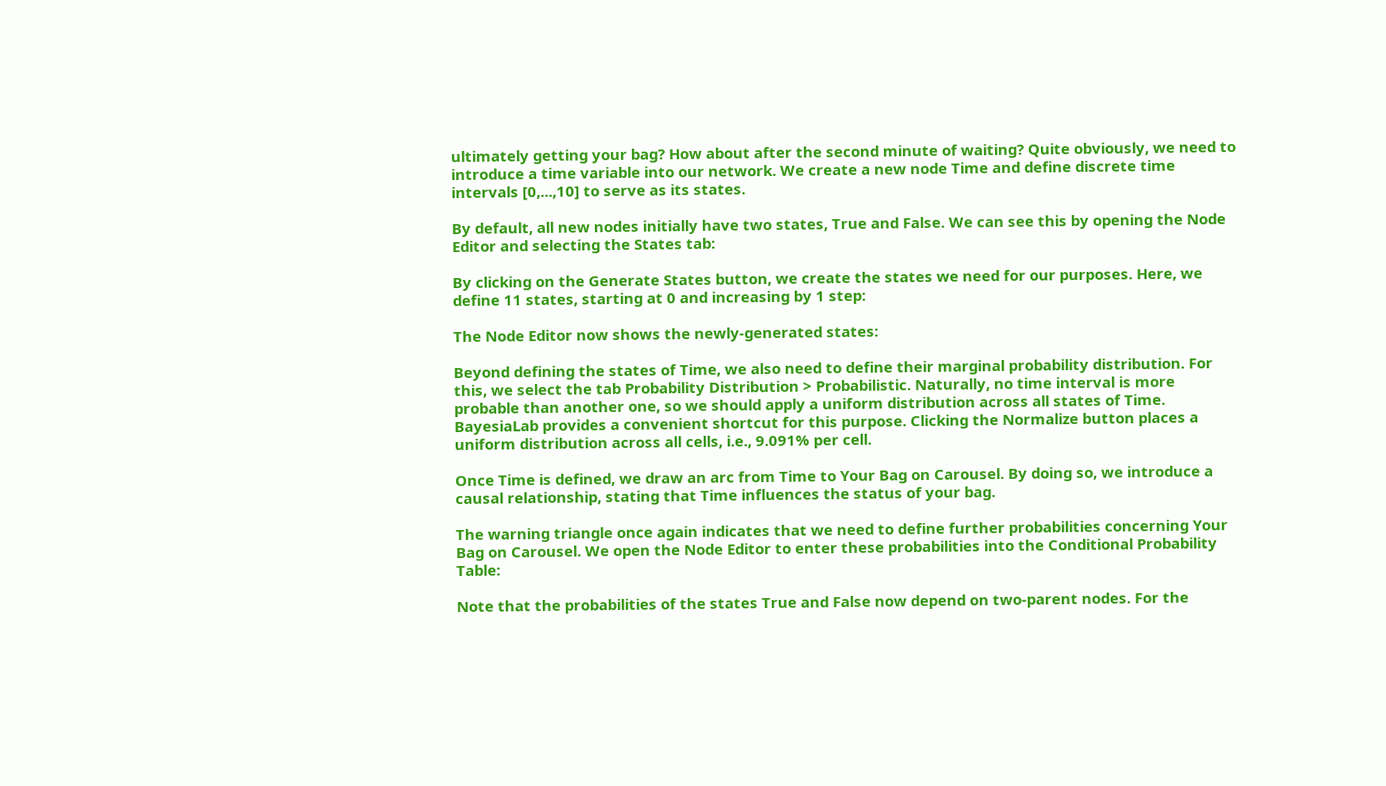ultimately getting your bag? How about after the second minute of waiting? Quite obviously, we need to introduce a time variable into our network. We create a new node Time and define discrete time intervals [0,...,10] to serve as its states.

By default, all new nodes initially have two states, True and False. We can see this by opening the Node Editor and selecting the States tab:

By clicking on the Generate States button, we create the states we need for our purposes. Here, we define 11 states, starting at 0 and increasing by 1 step:

The Node Editor now shows the newly-generated states:

Beyond defining the states of Time, we also need to define their marginal probability distribution. For this, we select the tab Probability Distribution > Probabilistic. Naturally, no time interval is more probable than another one, so we should apply a uniform distribution across all states of Time. BayesiaLab provides a convenient shortcut for this purpose. Clicking the Normalize button places a uniform distribution across all cells, i.e., 9.091% per cell.

Once Time is defined, we draw an arc from Time to Your Bag on Carousel. By doing so, we introduce a causal relationship, stating that Time influences the status of your bag.

The warning triangle once again indicates that we need to define further probabilities concerning Your Bag on Carousel. We open the Node Editor to enter these probabilities into the Conditional Probability Table:

Note that the probabilities of the states True and False now depend on two-parent nodes. For the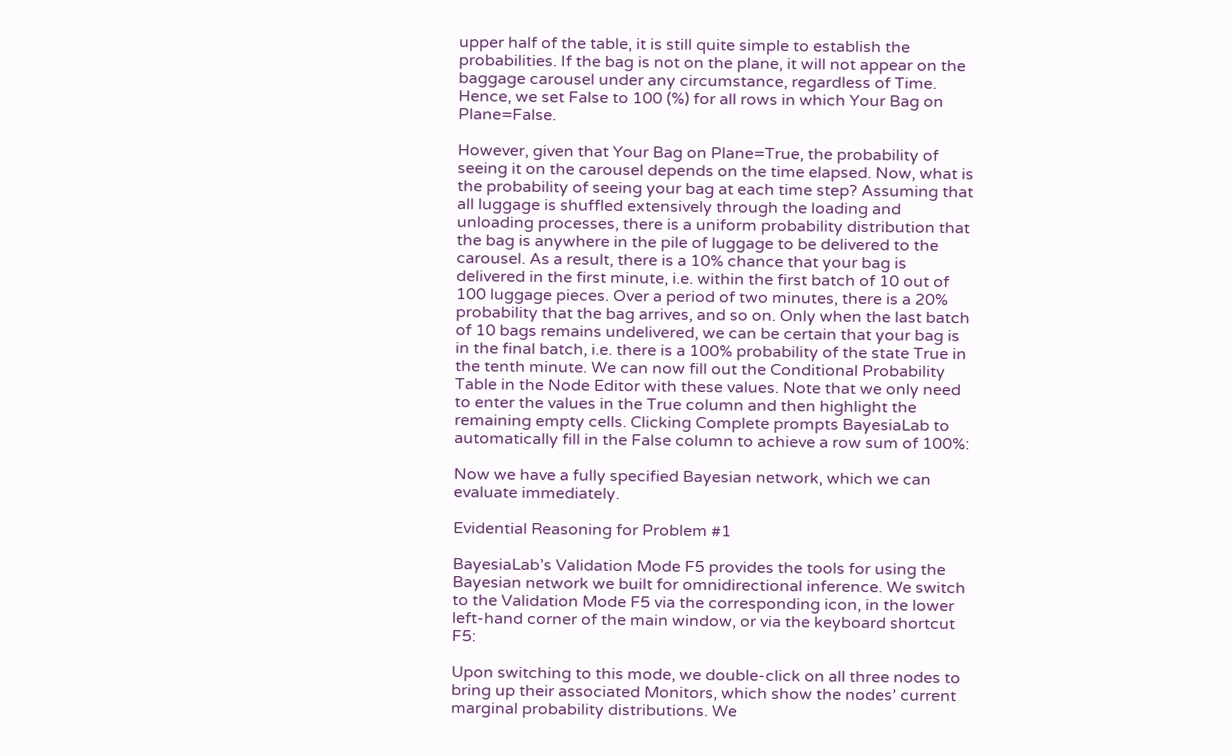upper half of the table, it is still quite simple to establish the probabilities. If the bag is not on the plane, it will not appear on the baggage carousel under any circumstance, regardless of Time. Hence, we set False to 100 (%) for all rows in which Your Bag on Plane=False.

However, given that Your Bag on Plane=True, the probability of seeing it on the carousel depends on the time elapsed. Now, what is the probability of seeing your bag at each time step? Assuming that all luggage is shuffled extensively through the loading and unloading processes, there is a uniform probability distribution that the bag is anywhere in the pile of luggage to be delivered to the carousel. As a result, there is a 10% chance that your bag is delivered in the first minute, i.e. within the first batch of 10 out of 100 luggage pieces. Over a period of two minutes, there is a 20% probability that the bag arrives, and so on. Only when the last batch of 10 bags remains undelivered, we can be certain that your bag is in the final batch, i.e. there is a 100% probability of the state True in the tenth minute. We can now fill out the Conditional Probability Table in the Node Editor with these values. Note that we only need to enter the values in the True column and then highlight the remaining empty cells. Clicking Complete prompts BayesiaLab to automatically fill in the False column to achieve a row sum of 100%:

Now we have a fully specified Bayesian network, which we can evaluate immediately.

Evidential Reasoning for Problem #1

BayesiaLab’s Validation Mode F5 provides the tools for using the Bayesian network we built for omnidirectional inference. We switch to the Validation Mode F5 via the corresponding icon, in the lower left-hand corner of the main window, or via the keyboard shortcut F5:

Upon switching to this mode, we double-click on all three nodes to bring up their associated Monitors, which show the nodes’ current marginal probability distributions. We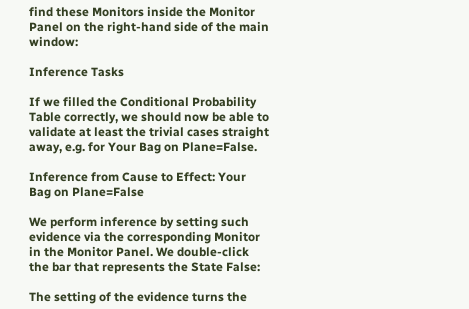find these Monitors inside the Monitor Panel on the right-hand side of the main window:

Inference Tasks

If we filled the Conditional Probability Table correctly, we should now be able to validate at least the trivial cases straight away, e.g. for Your Bag on Plane=False.

Inference from Cause to Effect: Your Bag on Plane=False

We perform inference by setting such evidence via the corresponding Monitor in the Monitor Panel. We double-click the bar that represents the State False:

The setting of the evidence turns the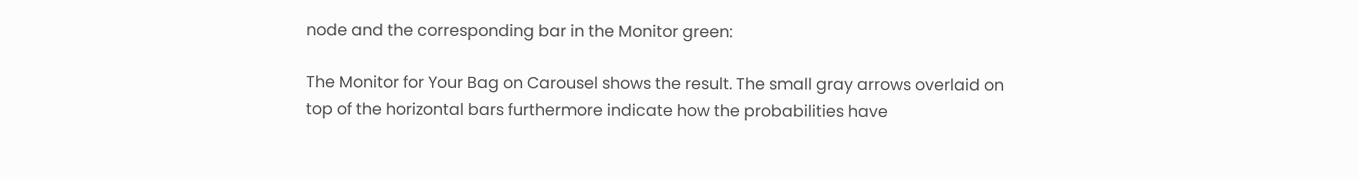node and the corresponding bar in the Monitor green:

The Monitor for Your Bag on Carousel shows the result. The small gray arrows overlaid on top of the horizontal bars furthermore indicate how the probabilities have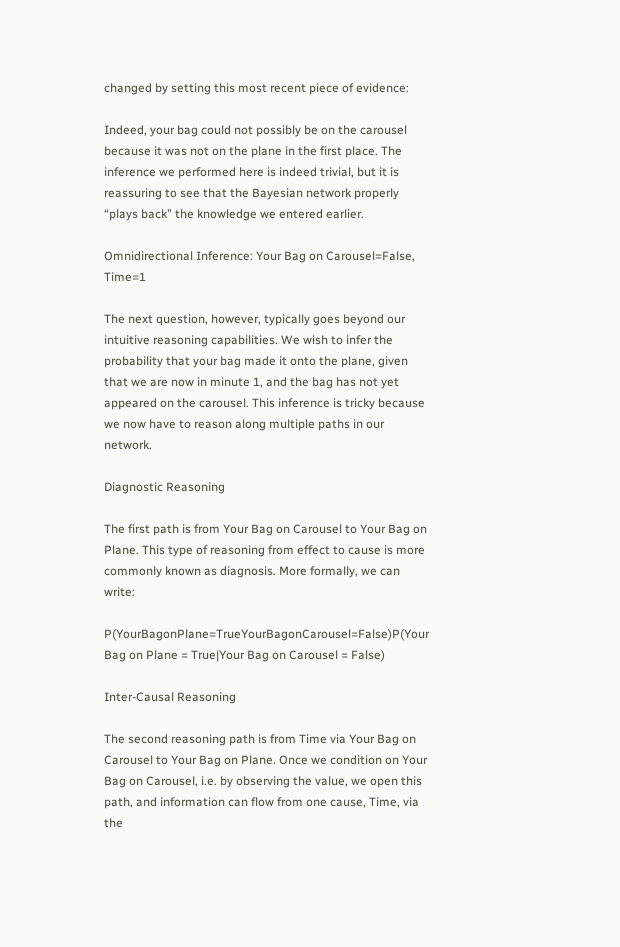changed by setting this most recent piece of evidence:

Indeed, your bag could not possibly be on the carousel because it was not on the plane in the first place. The inference we performed here is indeed trivial, but it is reassuring to see that the Bayesian network properly “plays back” the knowledge we entered earlier.

Omnidirectional Inference: Your Bag on Carousel=False, Time=1

The next question, however, typically goes beyond our intuitive reasoning capabilities. We wish to infer the probability that your bag made it onto the plane, given that we are now in minute 1, and the bag has not yet appeared on the carousel. This inference is tricky because we now have to reason along multiple paths in our network.

Diagnostic Reasoning

The first path is from Your Bag on Carousel to Your Bag on Plane. This type of reasoning from effect to cause is more commonly known as diagnosis. More formally, we can write:

P(YourBagonPlane=TrueYourBagonCarousel=False)P(Your Bag on Plane = True|Your Bag on Carousel = False)

Inter-Causal Reasoning

The second reasoning path is from Time via Your Bag on Carousel to Your Bag on Plane. Once we condition on Your Bag on Carousel, i.e. by observing the value, we open this path, and information can flow from one cause, Time, via the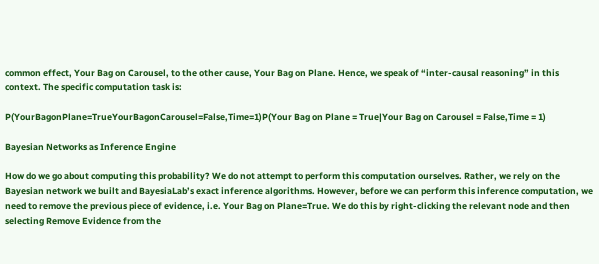common effect, Your Bag on Carousel, to the other cause, Your Bag on Plane. Hence, we speak of “inter-causal reasoning” in this context. The specific computation task is:

P(YourBagonPlane=TrueYourBagonCarousel=False,Time=1)P(Your Bag on Plane = True|Your Bag on Carousel = False,Time = 1)

Bayesian Networks as Inference Engine

How do we go about computing this probability? We do not attempt to perform this computation ourselves. Rather, we rely on the Bayesian network we built and BayesiaLab’s exact inference algorithms. However, before we can perform this inference computation, we need to remove the previous piece of evidence, i.e. Your Bag on Plane=True. We do this by right-clicking the relevant node and then selecting Remove Evidence from the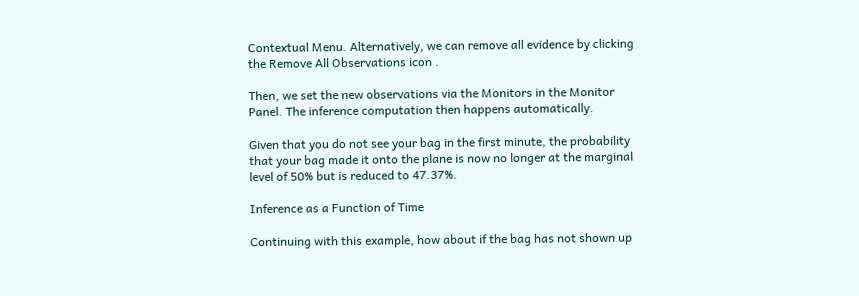Contextual Menu. Alternatively, we can remove all evidence by clicking the Remove All Observations icon .

Then, we set the new observations via the Monitors in the Monitor Panel. The inference computation then happens automatically.

Given that you do not see your bag in the first minute, the probability that your bag made it onto the plane is now no longer at the marginal level of 50% but is reduced to 47.37%.

Inference as a Function of Time

Continuing with this example, how about if the bag has not shown up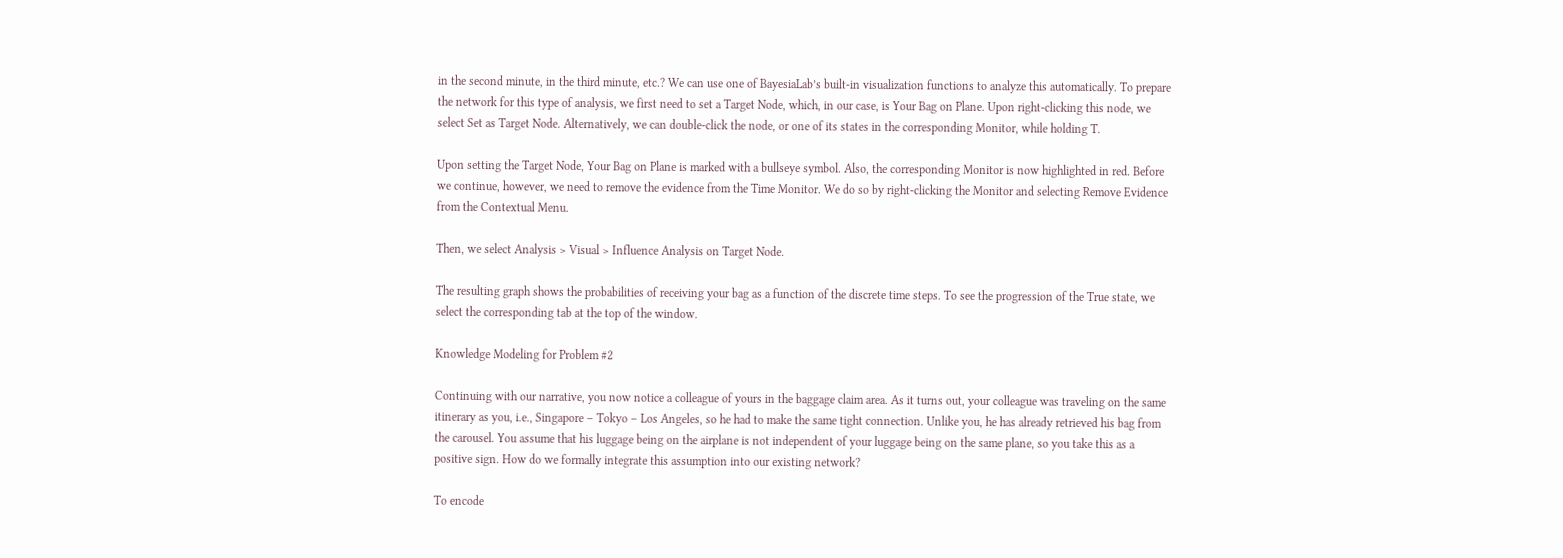in the second minute, in the third minute, etc.? We can use one of BayesiaLab’s built-in visualization functions to analyze this automatically. To prepare the network for this type of analysis, we first need to set a Target Node, which, in our case, is Your Bag on Plane. Upon right-clicking this node, we select Set as Target Node. Alternatively, we can double-click the node, or one of its states in the corresponding Monitor, while holding T.

Upon setting the Target Node, Your Bag on Plane is marked with a bullseye symbol. Also, the corresponding Monitor is now highlighted in red. Before we continue, however, we need to remove the evidence from the Time Monitor. We do so by right-clicking the Monitor and selecting Remove Evidence from the Contextual Menu.

Then, we select Analysis > Visual > Influence Analysis on Target Node.

The resulting graph shows the probabilities of receiving your bag as a function of the discrete time steps. To see the progression of the True state, we select the corresponding tab at the top of the window.

Knowledge Modeling for Problem #2

Continuing with our narrative, you now notice a colleague of yours in the baggage claim area. As it turns out, your colleague was traveling on the same itinerary as you, i.e., Singapore – Tokyo – Los Angeles, so he had to make the same tight connection. Unlike you, he has already retrieved his bag from the carousel. You assume that his luggage being on the airplane is not independent of your luggage being on the same plane, so you take this as a positive sign. How do we formally integrate this assumption into our existing network?

To encode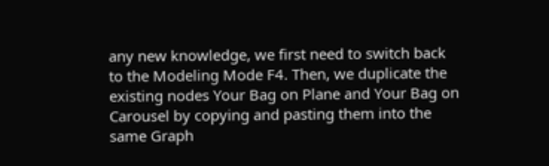any new knowledge, we first need to switch back to the Modeling Mode F4. Then, we duplicate the existing nodes Your Bag on Plane and Your Bag on Carousel by copying and pasting them into the same Graph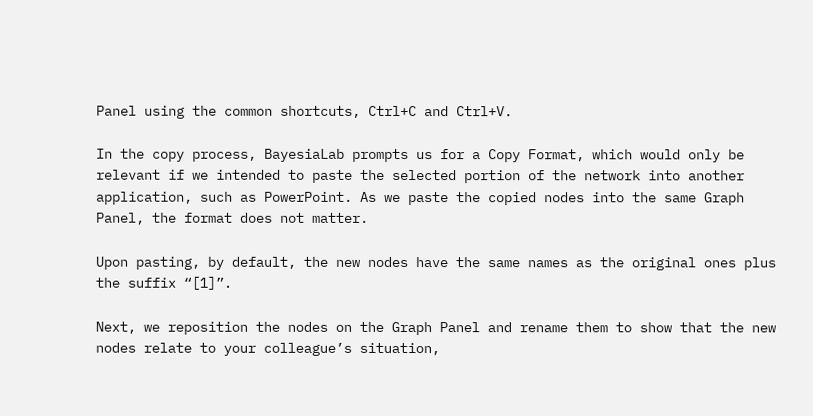Panel using the common shortcuts, Ctrl+C and Ctrl+V.

In the copy process, BayesiaLab prompts us for a Copy Format, which would only be relevant if we intended to paste the selected portion of the network into another application, such as PowerPoint. As we paste the copied nodes into the same Graph Panel, the format does not matter.

Upon pasting, by default, the new nodes have the same names as the original ones plus the suffix “[1]”.

Next, we reposition the nodes on the Graph Panel and rename them to show that the new nodes relate to your colleague’s situation,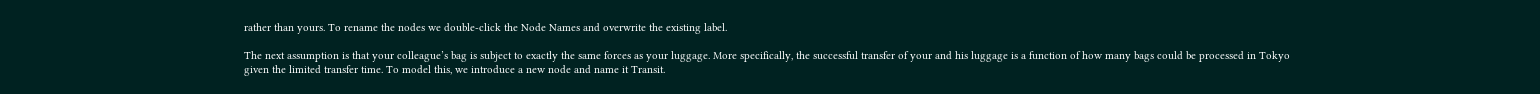rather than yours. To rename the nodes we double-click the Node Names and overwrite the existing label.

The next assumption is that your colleague’s bag is subject to exactly the same forces as your luggage. More specifically, the successful transfer of your and his luggage is a function of how many bags could be processed in Tokyo given the limited transfer time. To model this, we introduce a new node and name it Transit.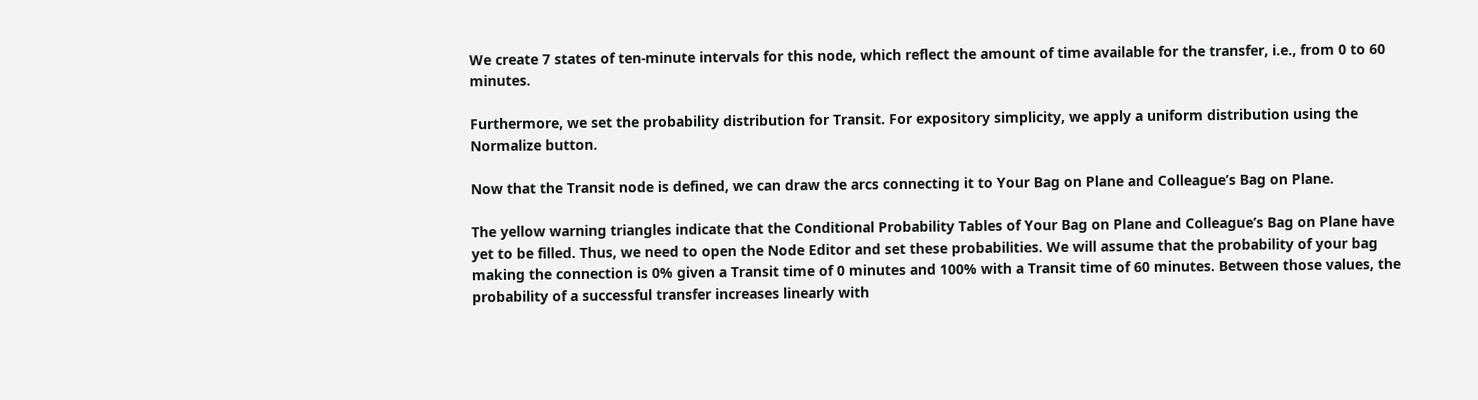We create 7 states of ten-minute intervals for this node, which reflect the amount of time available for the transfer, i.e., from 0 to 60 minutes.

Furthermore, we set the probability distribution for Transit. For expository simplicity, we apply a uniform distribution using the Normalize button.

Now that the Transit node is defined, we can draw the arcs connecting it to Your Bag on Plane and Colleague’s Bag on Plane.

The yellow warning triangles indicate that the Conditional Probability Tables of Your Bag on Plane and Colleague’s Bag on Plane have yet to be filled. Thus, we need to open the Node Editor and set these probabilities. We will assume that the probability of your bag making the connection is 0% given a Transit time of 0 minutes and 100% with a Transit time of 60 minutes. Between those values, the probability of a successful transfer increases linearly with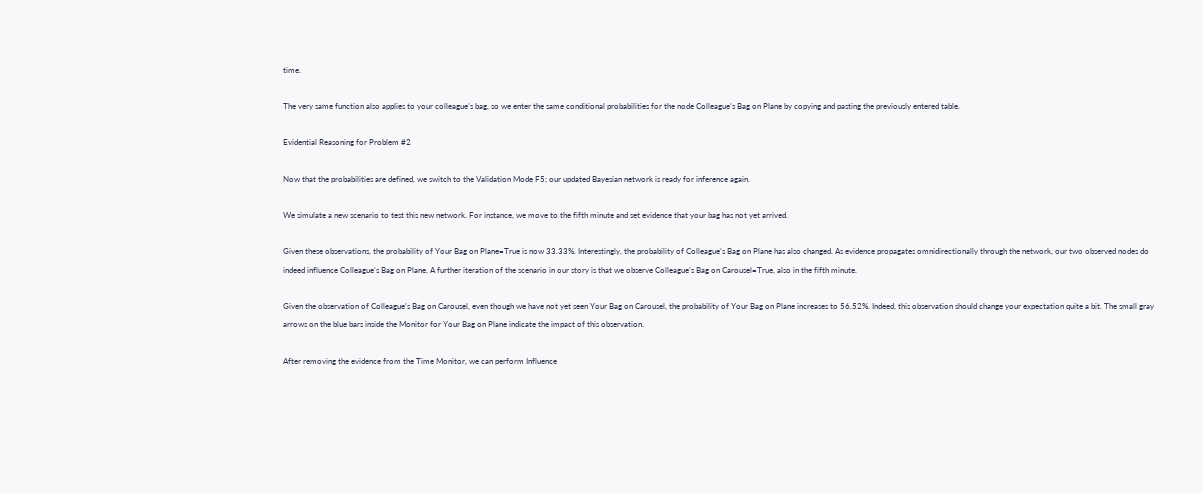time.

The very same function also applies to your colleague’s bag, so we enter the same conditional probabilities for the node Colleague’s Bag on Plane by copying and pasting the previously entered table.

Evidential Reasoning for Problem #2

Now that the probabilities are defined, we switch to the Validation Mode F5; our updated Bayesian network is ready for inference again.

We simulate a new scenario to test this new network. For instance, we move to the fifth minute and set evidence that your bag has not yet arrived.

Given these observations, the probability of Your Bag on Plane=True is now 33.33%. Interestingly, the probability of Colleague’s Bag on Plane has also changed. As evidence propagates omnidirectionally through the network, our two observed nodes do indeed influence Colleague’s Bag on Plane. A further iteration of the scenario in our story is that we observe Colleague’s Bag on Carousel=True, also in the fifth minute.

Given the observation of Colleague’s Bag on Carousel, even though we have not yet seen Your Bag on Carousel, the probability of Your Bag on Plane increases to 56.52%. Indeed, this observation should change your expectation quite a bit. The small gray arrows on the blue bars inside the Monitor for Your Bag on Plane indicate the impact of this observation.

After removing the evidence from the Time Monitor, we can perform Influence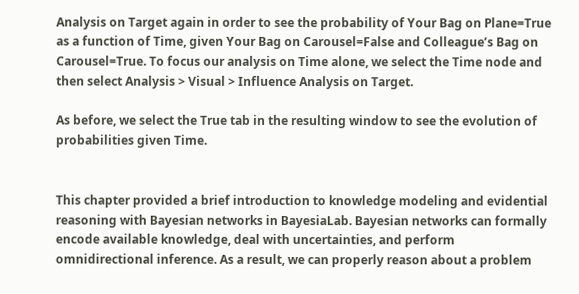Analysis on Target again in order to see the probability of Your Bag on Plane=True as a function of Time, given Your Bag on Carousel=False and Colleague’s Bag on Carousel=True. To focus our analysis on Time alone, we select the Time node and then select Analysis > Visual > Influence Analysis on Target.

As before, we select the True tab in the resulting window to see the evolution of probabilities given Time.


This chapter provided a brief introduction to knowledge modeling and evidential reasoning with Bayesian networks in BayesiaLab. Bayesian networks can formally encode available knowledge, deal with uncertainties, and perform omnidirectional inference. As a result, we can properly reason about a problem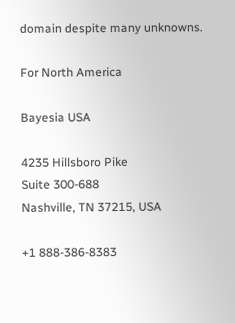domain despite many unknowns.

For North America

Bayesia USA

4235 Hillsboro Pike
Suite 300-688
Nashville, TN 37215, USA

+1 888-386-8383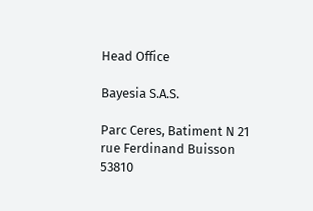Head Office

Bayesia S.A.S.

Parc Ceres, Batiment N 21
rue Ferdinand Buisson
53810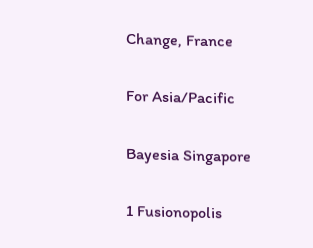Change, France

For Asia/Pacific

Bayesia Singapore

1 Fusionopolis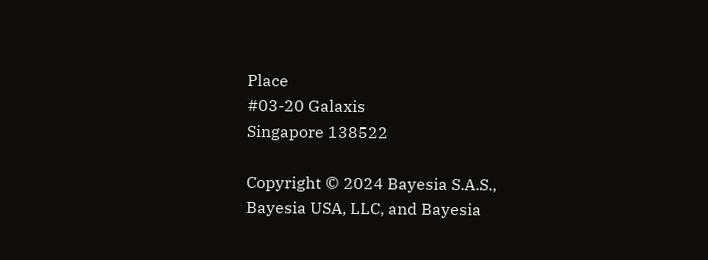Place
#03-20 Galaxis
Singapore 138522

Copyright © 2024 Bayesia S.A.S., Bayesia USA, LLC, and Bayesia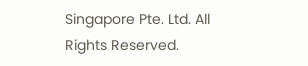Singapore Pte. Ltd. All Rights Reserved.